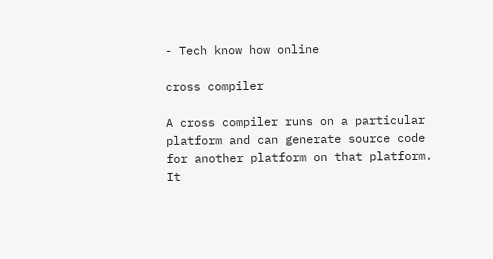- Tech know how online

cross compiler

A cross compiler runs on a particular platform and can generate source code for another platform on that platform. It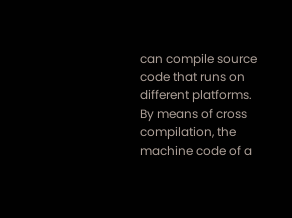can compile source code that runs on different platforms. By means of cross compilation, the machine code of a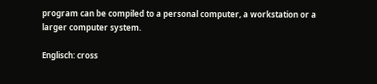program can be compiled to a personal computer, a workstation or a larger computer system.

Englisch: cross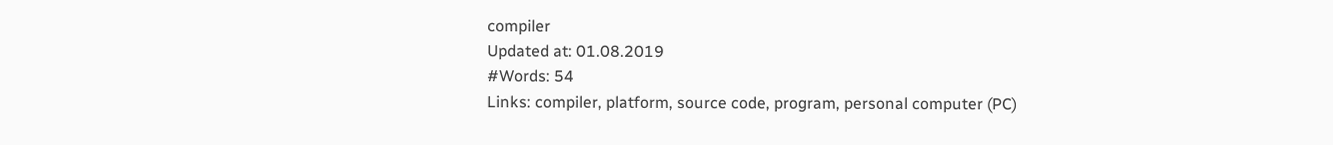compiler
Updated at: 01.08.2019
#Words: 54
Links: compiler, platform, source code, program, personal computer (PC)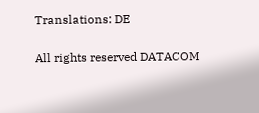Translations: DE

All rights reserved DATACOM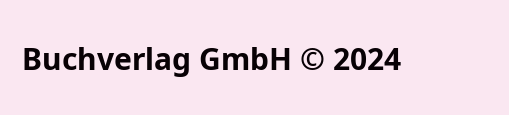Buchverlag GmbH © 2024